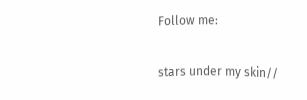Follow me:

stars under my skin//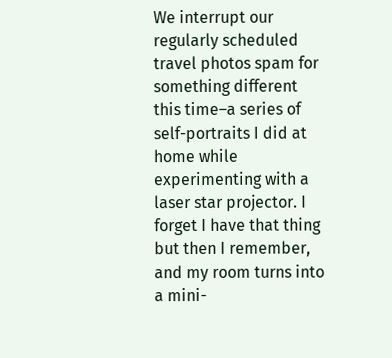We interrupt our regularly scheduled travel photos spam for something different this time–a series of self-portraits I did at home while experimenting with a laser star projector. I forget I have that thing but then I remember, and my room turns into a mini-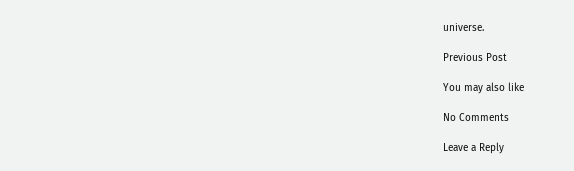universe.

Previous Post

You may also like

No Comments

Leave a Reply